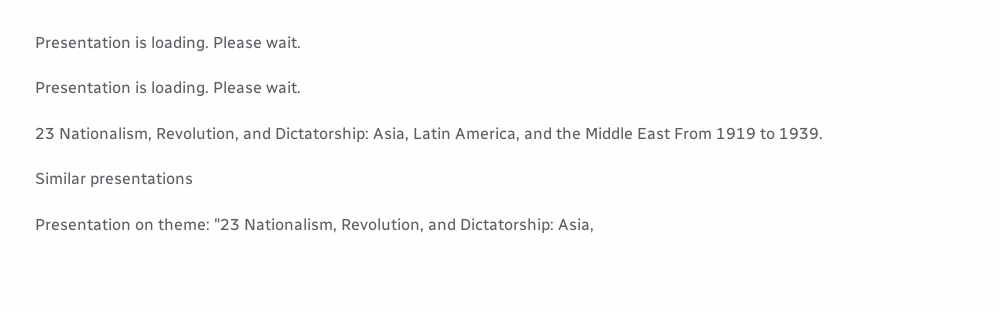Presentation is loading. Please wait.

Presentation is loading. Please wait.

23 Nationalism, Revolution, and Dictatorship: Asia, Latin America, and the Middle East From 1919 to 1939.

Similar presentations

Presentation on theme: "23 Nationalism, Revolution, and Dictatorship: Asia,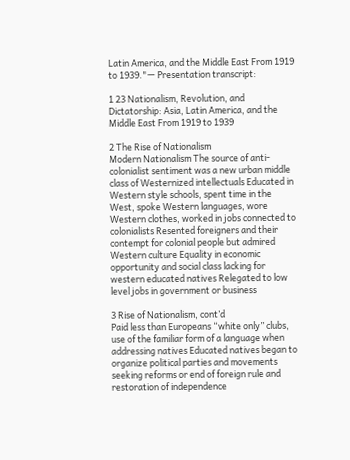Latin America, and the Middle East From 1919 to 1939."— Presentation transcript:

1 23 Nationalism, Revolution, and Dictatorship: Asia, Latin America, and the Middle East From 1919 to 1939

2 The Rise of Nationalism
Modern Nationalism The source of anti-colonialist sentiment was a new urban middle class of Westernized intellectuals Educated in Western style schools, spent time in the West, spoke Western languages, wore Western clothes, worked in jobs connected to colonialists Resented foreigners and their contempt for colonial people but admired Western culture Equality in economic opportunity and social class lacking for western educated natives Relegated to low level jobs in government or business

3 Rise of Nationalism, cont’d
Paid less than Europeans “white only” clubs, use of the familiar form of a language when addressing natives Educated natives began to organize political parties and movements seeking reforms or end of foreign rule and restoration of independence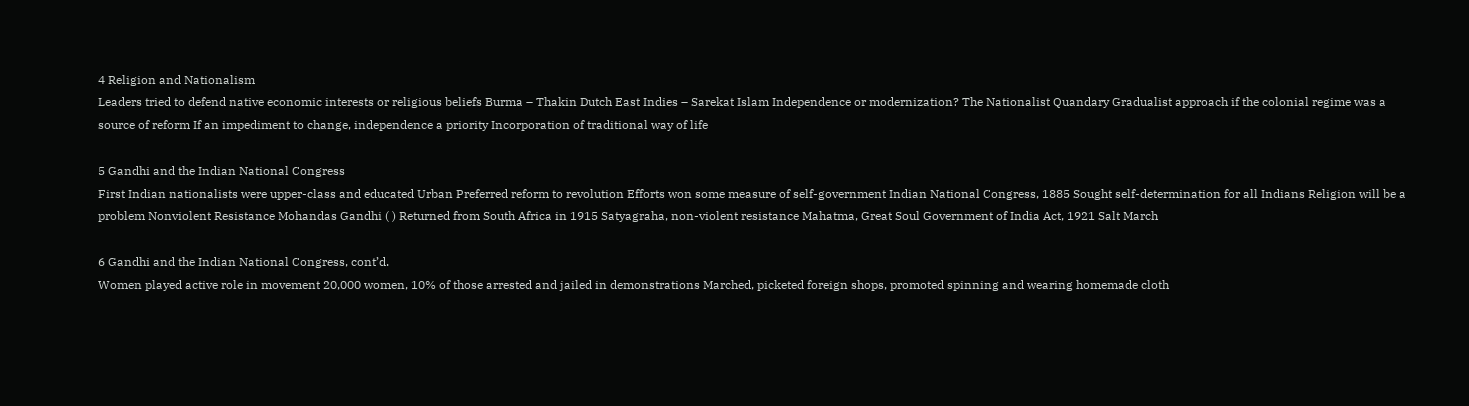4 Religion and Nationalism
Leaders tried to defend native economic interests or religious beliefs Burma – Thakin Dutch East Indies – Sarekat Islam Independence or modernization? The Nationalist Quandary Gradualist approach if the colonial regime was a source of reform If an impediment to change, independence a priority Incorporation of traditional way of life

5 Gandhi and the Indian National Congress
First Indian nationalists were upper-class and educated Urban Preferred reform to revolution Efforts won some measure of self-government Indian National Congress, 1885 Sought self-determination for all Indians Religion will be a problem Nonviolent Resistance Mohandas Gandhi ( ) Returned from South Africa in 1915 Satyagraha, non-violent resistance Mahatma, Great Soul Government of India Act, 1921 Salt March

6 Gandhi and the Indian National Congress, cont’d.
Women played active role in movement 20,000 women, 10% of those arrested and jailed in demonstrations Marched, picketed foreign shops, promoted spinning and wearing homemade cloth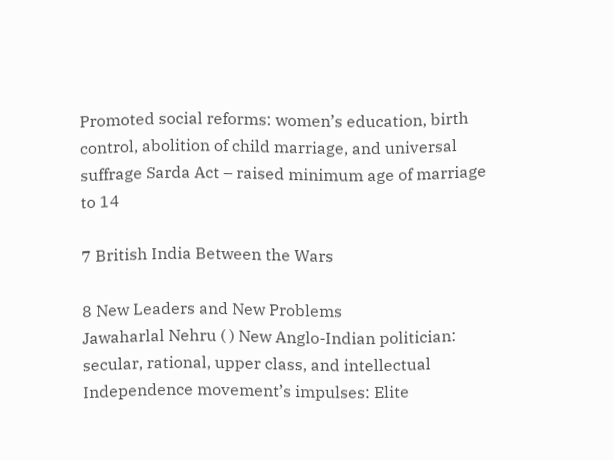Promoted social reforms: women’s education, birth control, abolition of child marriage, and universal suffrage Sarda Act – raised minimum age of marriage to 14

7 British India Between the Wars

8 New Leaders and New Problems
Jawaharlal Nehru ( ) New Anglo-Indian politician: secular, rational, upper class, and intellectual Independence movement’s impulses: Elite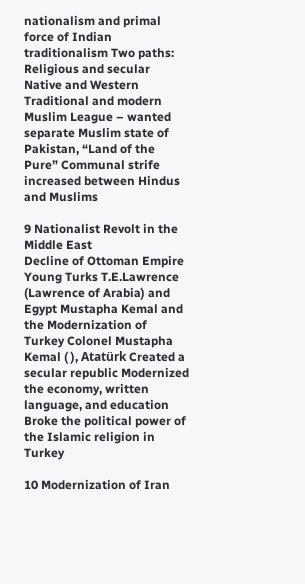nationalism and primal force of Indian traditionalism Two paths: Religious and secular Native and Western Traditional and modern Muslim League – wanted separate Muslim state of Pakistan, “Land of the Pure” Communal strife increased between Hindus and Muslims

9 Nationalist Revolt in the Middle East
Decline of Ottoman Empire Young Turks T.E.Lawrence (Lawrence of Arabia) and Egypt Mustapha Kemal and the Modernization of Turkey Colonel Mustapha Kemal ( ), Atatürk Created a secular republic Modernized the economy, written language, and education Broke the political power of the Islamic religion in Turkey

10 Modernization of Iran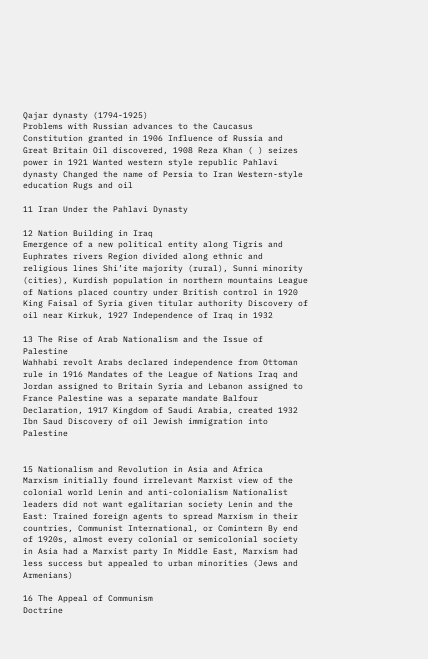Qajar dynasty (1794-1925)
Problems with Russian advances to the Caucasus Constitution granted in 1906 Influence of Russia and Great Britain Oil discovered, 1908 Reza Khan ( ) seizes power in 1921 Wanted western style republic Pahlavi dynasty Changed the name of Persia to Iran Western-style education Rugs and oil

11 Iran Under the Pahlavi Dynasty

12 Nation Building in Iraq
Emergence of a new political entity along Tigris and Euphrates rivers Region divided along ethnic and religious lines Shi’ite majority (rural), Sunni minority (cities), Kurdish population in northern mountains League of Nations placed country under British control in 1920 King Faisal of Syria given titular authority Discovery of oil near Kirkuk, 1927 Independence of Iraq in 1932

13 The Rise of Arab Nationalism and the Issue of Palestine
Wahhabi revolt Arabs declared independence from Ottoman rule in 1916 Mandates of the League of Nations Iraq and Jordan assigned to Britain Syria and Lebanon assigned to France Palestine was a separate mandate Balfour Declaration, 1917 Kingdom of Saudi Arabia, created 1932 Ibn Saud Discovery of oil Jewish immigration into Palestine


15 Nationalism and Revolution in Asia and Africa
Marxism initially found irrelevant Marxist view of the colonial world Lenin and anti-colonialism Nationalist leaders did not want egalitarian society Lenin and the East: Trained foreign agents to spread Marxism in their countries, Communist International, or Comintern By end of 1920s, almost every colonial or semicolonial society in Asia had a Marxist party In Middle East, Marxism had less success but appealed to urban minorities (Jews and Armenians)

16 The Appeal of Communism
Doctrine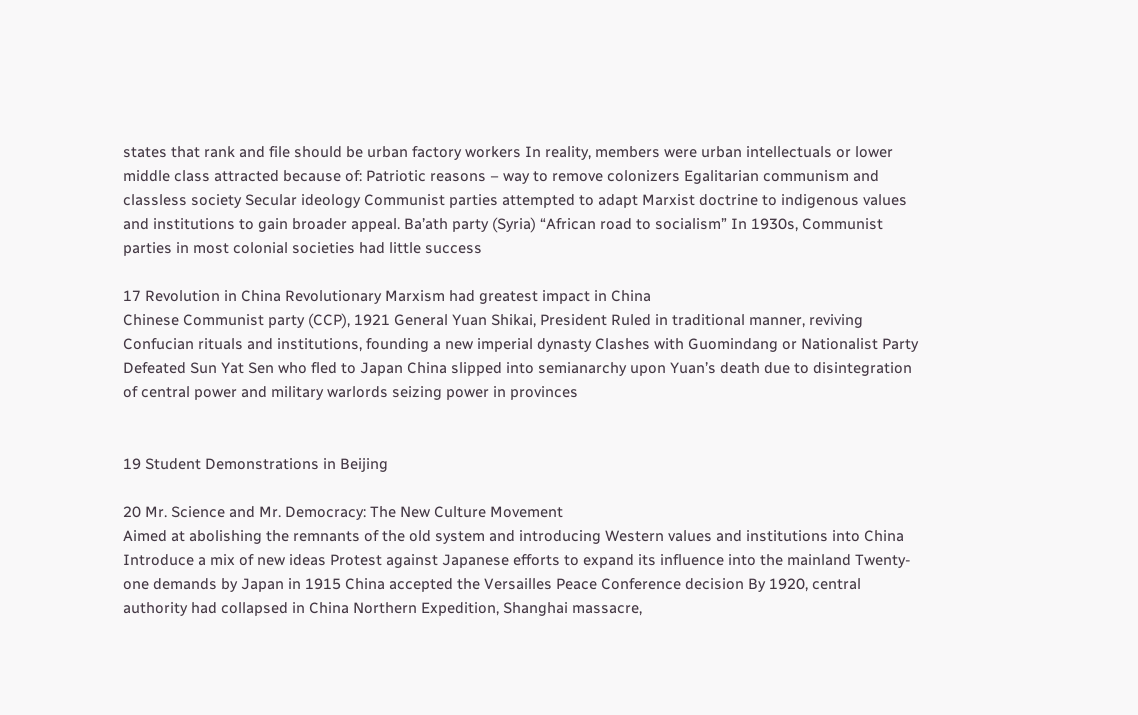states that rank and file should be urban factory workers In reality, members were urban intellectuals or lower middle class attracted because of: Patriotic reasons – way to remove colonizers Egalitarian communism and classless society Secular ideology Communist parties attempted to adapt Marxist doctrine to indigenous values and institutions to gain broader appeal. Ba’ath party (Syria) “African road to socialism” In 1930s, Communist parties in most colonial societies had little success

17 Revolution in China Revolutionary Marxism had greatest impact in China
Chinese Communist party (CCP), 1921 General Yuan Shikai, President Ruled in traditional manner, reviving Confucian rituals and institutions, founding a new imperial dynasty Clashes with Guomindang or Nationalist Party Defeated Sun Yat Sen who fled to Japan China slipped into semianarchy upon Yuan’s death due to disintegration of central power and military warlords seizing power in provinces


19 Student Demonstrations in Beijing

20 Mr. Science and Mr. Democracy: The New Culture Movement
Aimed at abolishing the remnants of the old system and introducing Western values and institutions into China Introduce a mix of new ideas Protest against Japanese efforts to expand its influence into the mainland Twenty-one demands by Japan in 1915 China accepted the Versailles Peace Conference decision By 1920, central authority had collapsed in China Northern Expedition, Shanghai massacre,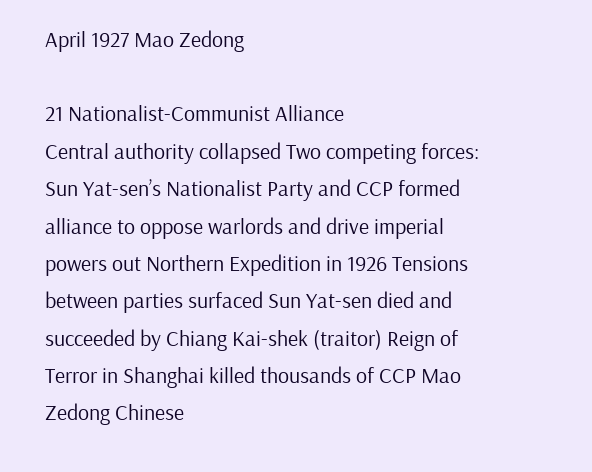April 1927 Mao Zedong

21 Nationalist-Communist Alliance
Central authority collapsed Two competing forces: Sun Yat-sen’s Nationalist Party and CCP formed alliance to oppose warlords and drive imperial powers out Northern Expedition in 1926 Tensions between parties surfaced Sun Yat-sen died and succeeded by Chiang Kai-shek (traitor) Reign of Terror in Shanghai killed thousands of CCP Mao Zedong Chinese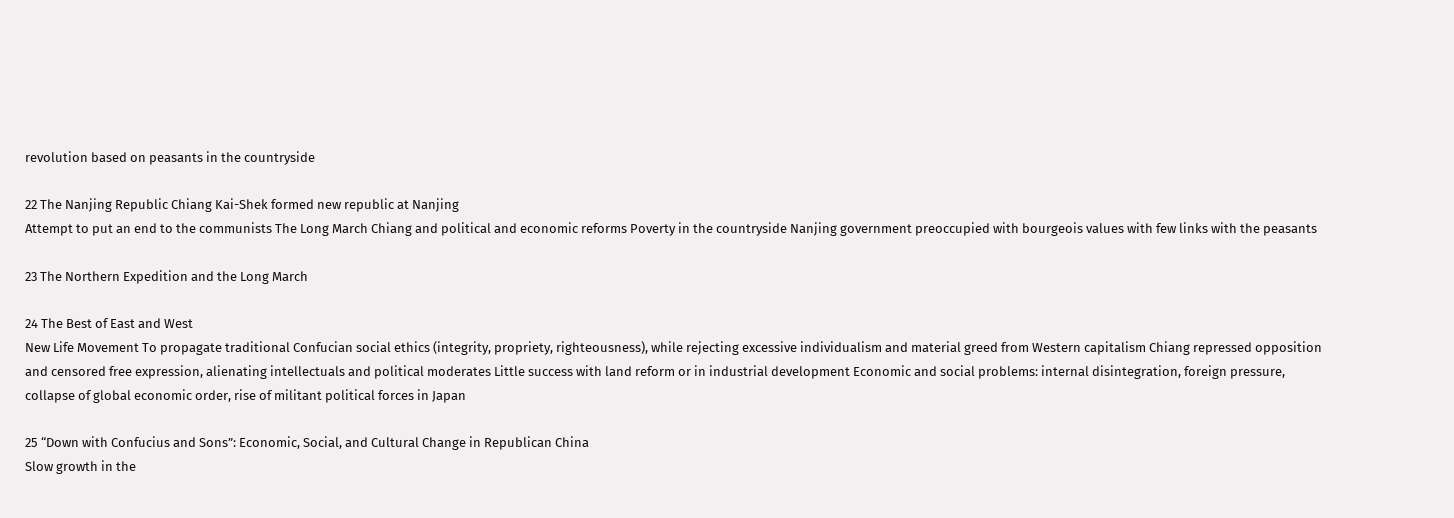revolution based on peasants in the countryside

22 The Nanjing Republic Chiang Kai-Shek formed new republic at Nanjing
Attempt to put an end to the communists The Long March Chiang and political and economic reforms Poverty in the countryside Nanjing government preoccupied with bourgeois values with few links with the peasants

23 The Northern Expedition and the Long March

24 The Best of East and West
New Life Movement To propagate traditional Confucian social ethics (integrity, propriety, righteousness), while rejecting excessive individualism and material greed from Western capitalism Chiang repressed opposition and censored free expression, alienating intellectuals and political moderates Little success with land reform or in industrial development Economic and social problems: internal disintegration, foreign pressure, collapse of global economic order, rise of militant political forces in Japan

25 “Down with Confucius and Sons”: Economic, Social, and Cultural Change in Republican China
Slow growth in the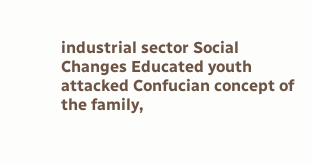industrial sector Social Changes Educated youth attacked Confucian concept of the family,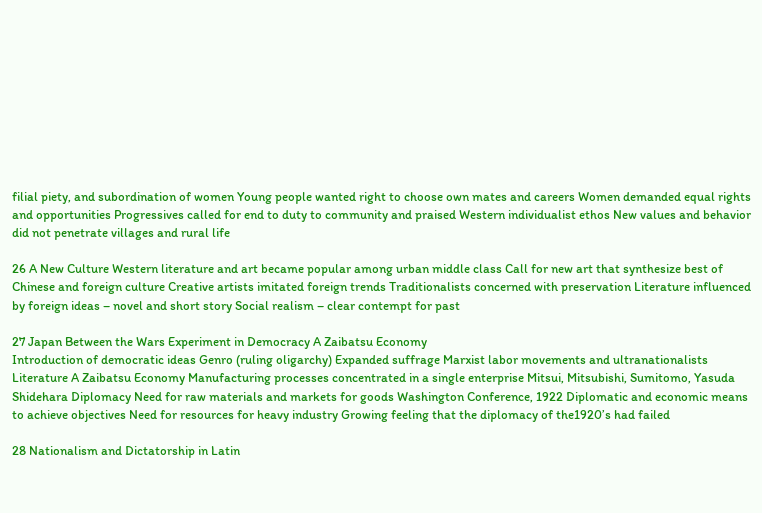filial piety, and subordination of women Young people wanted right to choose own mates and careers Women demanded equal rights and opportunities Progressives called for end to duty to community and praised Western individualist ethos New values and behavior did not penetrate villages and rural life

26 A New Culture Western literature and art became popular among urban middle class Call for new art that synthesize best of Chinese and foreign culture Creative artists imitated foreign trends Traditionalists concerned with preservation Literature influenced by foreign ideas – novel and short story Social realism – clear contempt for past

27 Japan Between the Wars Experiment in Democracy A Zaibatsu Economy
Introduction of democratic ideas Genro (ruling oligarchy) Expanded suffrage Marxist labor movements and ultranationalists Literature A Zaibatsu Economy Manufacturing processes concentrated in a single enterprise Mitsui, Mitsubishi, Sumitomo, Yasuda Shidehara Diplomacy Need for raw materials and markets for goods Washington Conference, 1922 Diplomatic and economic means to achieve objectives Need for resources for heavy industry Growing feeling that the diplomacy of the1920’s had failed

28 Nationalism and Dictatorship in Latin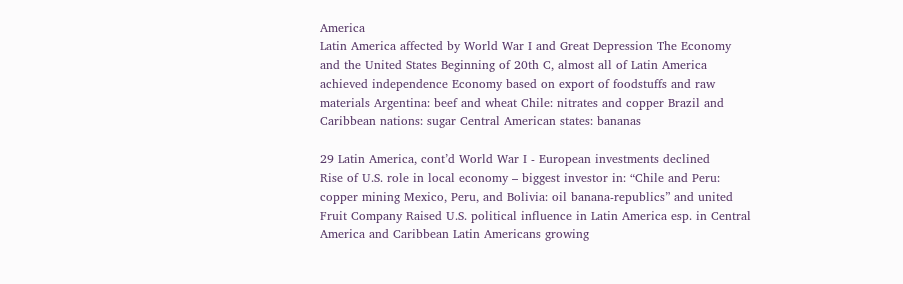America
Latin America affected by World War I and Great Depression The Economy and the United States Beginning of 20th C, almost all of Latin America achieved independence Economy based on export of foodstuffs and raw materials Argentina: beef and wheat Chile: nitrates and copper Brazil and Caribbean nations: sugar Central American states: bananas

29 Latin America, cont’d World War I - European investments declined
Rise of U.S. role in local economy – biggest investor in: “Chile and Peru: copper mining Mexico, Peru, and Bolivia: oil banana-republics” and united Fruit Company Raised U.S. political influence in Latin America esp. in Central America and Caribbean Latin Americans growing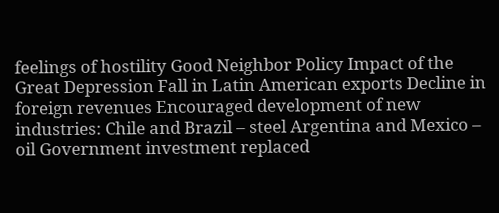feelings of hostility Good Neighbor Policy Impact of the Great Depression Fall in Latin American exports Decline in foreign revenues Encouraged development of new industries: Chile and Brazil – steel Argentina and Mexico – oil Government investment replaced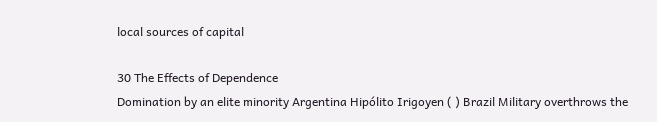local sources of capital

30 The Effects of Dependence
Domination by an elite minority Argentina Hipólito Irigoyen ( ) Brazil Military overthrows the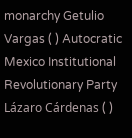monarchy Getulio Vargas ( ) Autocratic Mexico Institutional Revolutionary Party Lázaro Cárdenas ( )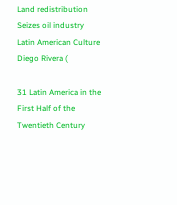Land redistribution Seizes oil industry Latin American Culture Diego Rivera (

31 Latin America in the First Half of the Twentieth Century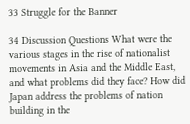33 Struggle for the Banner

34 Discussion Questions What were the various stages in the rise of nationalist movements in Asia and the Middle East, and what problems did they face? How did Japan address the problems of nation building in the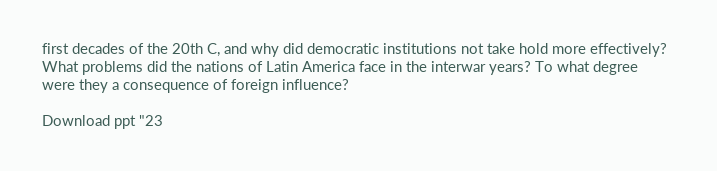first decades of the 20th C, and why did democratic institutions not take hold more effectively? What problems did the nations of Latin America face in the interwar years? To what degree were they a consequence of foreign influence?

Download ppt "23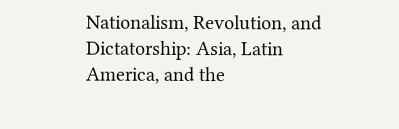Nationalism, Revolution, and Dictatorship: Asia, Latin America, and the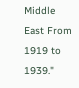Middle East From 1919 to 1939."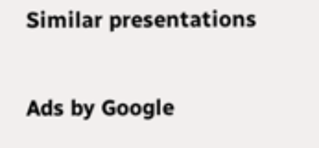Similar presentations

Ads by Google